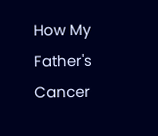How My Father's Cancer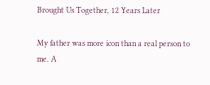Brought Us Together, 12 Years Later

My father was more icon than a real person to me. A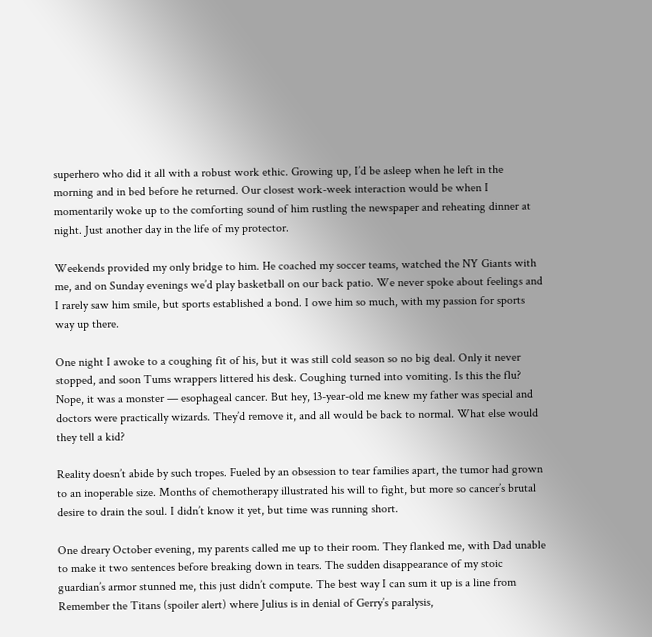superhero who did it all with a robust work ethic. Growing up, I’d be asleep when he left in the morning and in bed before he returned. Our closest work-week interaction would be when I momentarily woke up to the comforting sound of him rustling the newspaper and reheating dinner at night. Just another day in the life of my protector.

Weekends provided my only bridge to him. He coached my soccer teams, watched the NY Giants with me, and on Sunday evenings we’d play basketball on our back patio. We never spoke about feelings and I rarely saw him smile, but sports established a bond. I owe him so much, with my passion for sports way up there.

One night I awoke to a coughing fit of his, but it was still cold season so no big deal. Only it never stopped, and soon Tums wrappers littered his desk. Coughing turned into vomiting. Is this the flu? Nope, it was a monster — esophageal cancer. But hey, 13-year-old me knew my father was special and doctors were practically wizards. They’d remove it, and all would be back to normal. What else would they tell a kid?

Reality doesn’t abide by such tropes. Fueled by an obsession to tear families apart, the tumor had grown to an inoperable size. Months of chemotherapy illustrated his will to fight, but more so cancer’s brutal desire to drain the soul. I didn’t know it yet, but time was running short.

One dreary October evening, my parents called me up to their room. They flanked me, with Dad unable to make it two sentences before breaking down in tears. The sudden disappearance of my stoic guardian’s armor stunned me, this just didn’t compute. The best way I can sum it up is a line from Remember the Titans (spoiler alert) where Julius is in denial of Gerry’s paralysis,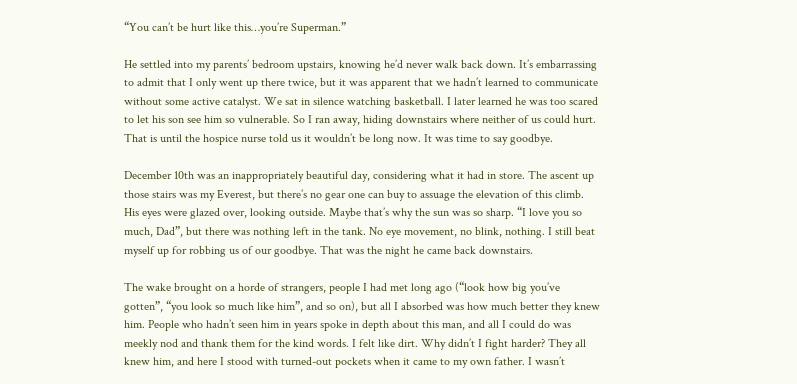“You can’t be hurt like this…you’re Superman.”

He settled into my parents’ bedroom upstairs, knowing he’d never walk back down. It’s embarrassing to admit that I only went up there twice, but it was apparent that we hadn’t learned to communicate without some active catalyst. We sat in silence watching basketball. I later learned he was too scared to let his son see him so vulnerable. So I ran away, hiding downstairs where neither of us could hurt. That is until the hospice nurse told us it wouldn’t be long now. It was time to say goodbye.

December 10th was an inappropriately beautiful day, considering what it had in store. The ascent up those stairs was my Everest, but there’s no gear one can buy to assuage the elevation of this climb. His eyes were glazed over, looking outside. Maybe that’s why the sun was so sharp. “I love you so much, Dad”, but there was nothing left in the tank. No eye movement, no blink, nothing. I still beat myself up for robbing us of our goodbye. That was the night he came back downstairs.

The wake brought on a horde of strangers, people I had met long ago (“look how big you’ve gotten”, “you look so much like him”, and so on), but all I absorbed was how much better they knew him. People who hadn’t seen him in years spoke in depth about this man, and all I could do was meekly nod and thank them for the kind words. I felt like dirt. Why didn’t I fight harder? They all knew him, and here I stood with turned-out pockets when it came to my own father. I wasn’t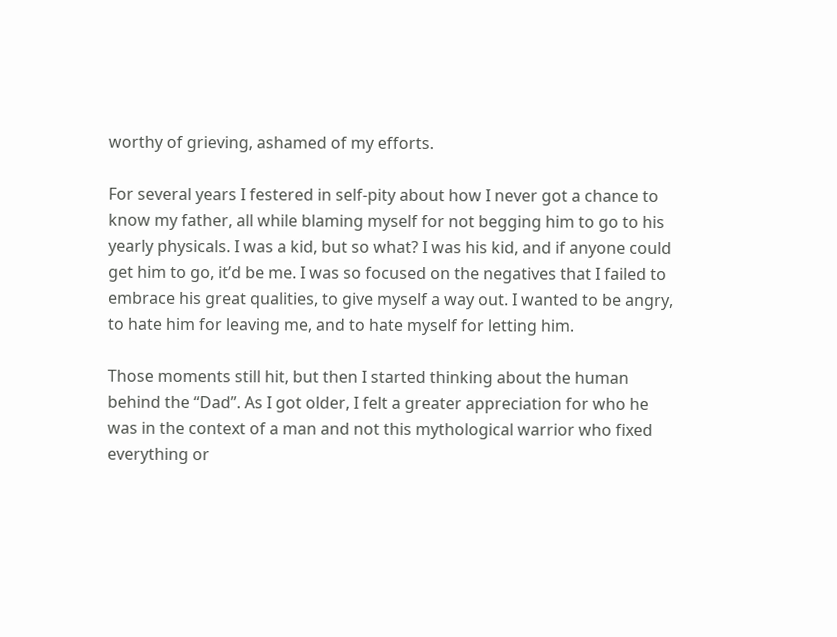worthy of grieving, ashamed of my efforts.

For several years I festered in self-pity about how I never got a chance to know my father, all while blaming myself for not begging him to go to his yearly physicals. I was a kid, but so what? I was his kid, and if anyone could get him to go, it’d be me. I was so focused on the negatives that I failed to embrace his great qualities, to give myself a way out. I wanted to be angry, to hate him for leaving me, and to hate myself for letting him.

Those moments still hit, but then I started thinking about the human behind the “Dad”. As I got older, I felt a greater appreciation for who he was in the context of a man and not this mythological warrior who fixed everything or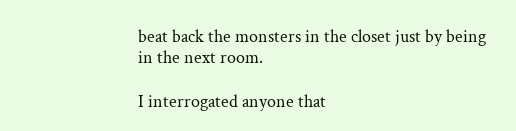beat back the monsters in the closet just by being in the next room.

I interrogated anyone that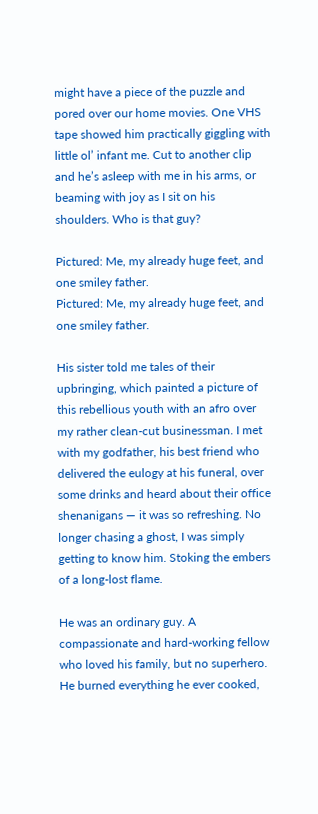might have a piece of the puzzle and pored over our home movies. One VHS tape showed him practically giggling with little ol’ infant me. Cut to another clip and he’s asleep with me in his arms, or beaming with joy as I sit on his shoulders. Who is that guy?

Pictured: Me, my already huge feet, and one smiley father.
Pictured: Me, my already huge feet, and one smiley father.

His sister told me tales of their upbringing, which painted a picture of this rebellious youth with an afro over my rather clean-cut businessman. I met with my godfather, his best friend who delivered the eulogy at his funeral, over some drinks and heard about their office shenanigans — it was so refreshing. No longer chasing a ghost, I was simply getting to know him. Stoking the embers of a long-lost flame.

He was an ordinary guy. A compassionate and hard-working fellow who loved his family, but no superhero. He burned everything he ever cooked,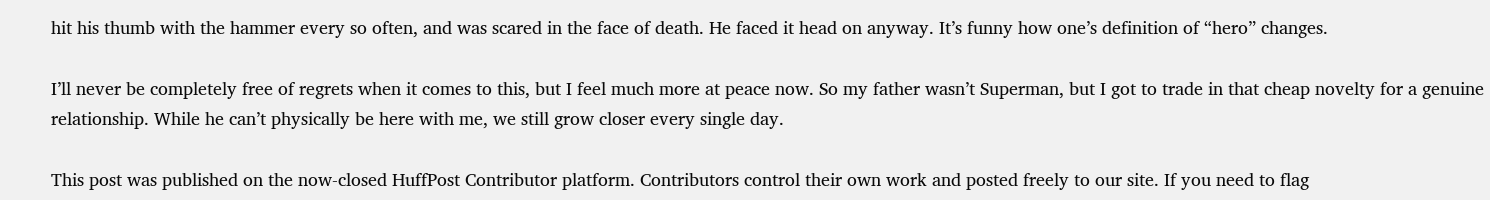hit his thumb with the hammer every so often, and was scared in the face of death. He faced it head on anyway. It’s funny how one’s definition of “hero” changes.

I’ll never be completely free of regrets when it comes to this, but I feel much more at peace now. So my father wasn’t Superman, but I got to trade in that cheap novelty for a genuine relationship. While he can’t physically be here with me, we still grow closer every single day.

This post was published on the now-closed HuffPost Contributor platform. Contributors control their own work and posted freely to our site. If you need to flag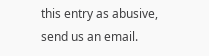this entry as abusive, send us an email.